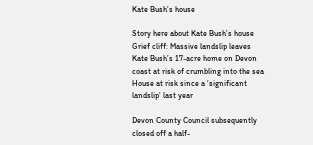Kate Bush’s house

Story here about Kate Bush’s house Grief cliff: Massive landslip leaves Kate Bush’s 17-acre home on Devon coast at risk of crumbling into the sea
House at risk since a ‘significant landslip’ last year

Devon County Council subsequently closed off a half-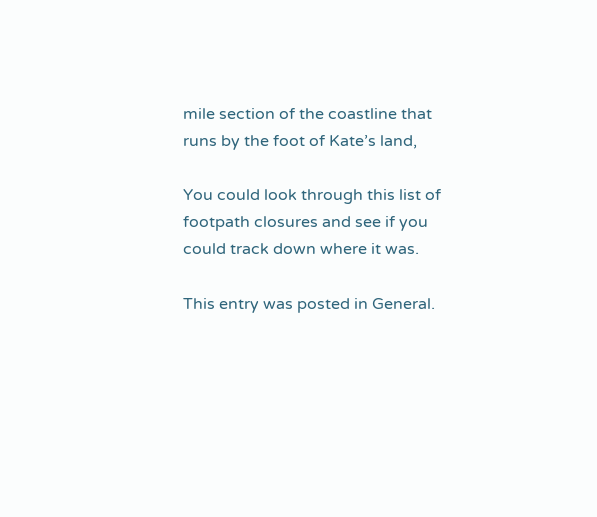mile section of the coastline that runs by the foot of Kate’s land,

You could look through this list of footpath closures and see if you could track down where it was.

This entry was posted in General.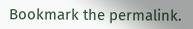Bookmark the permalink.